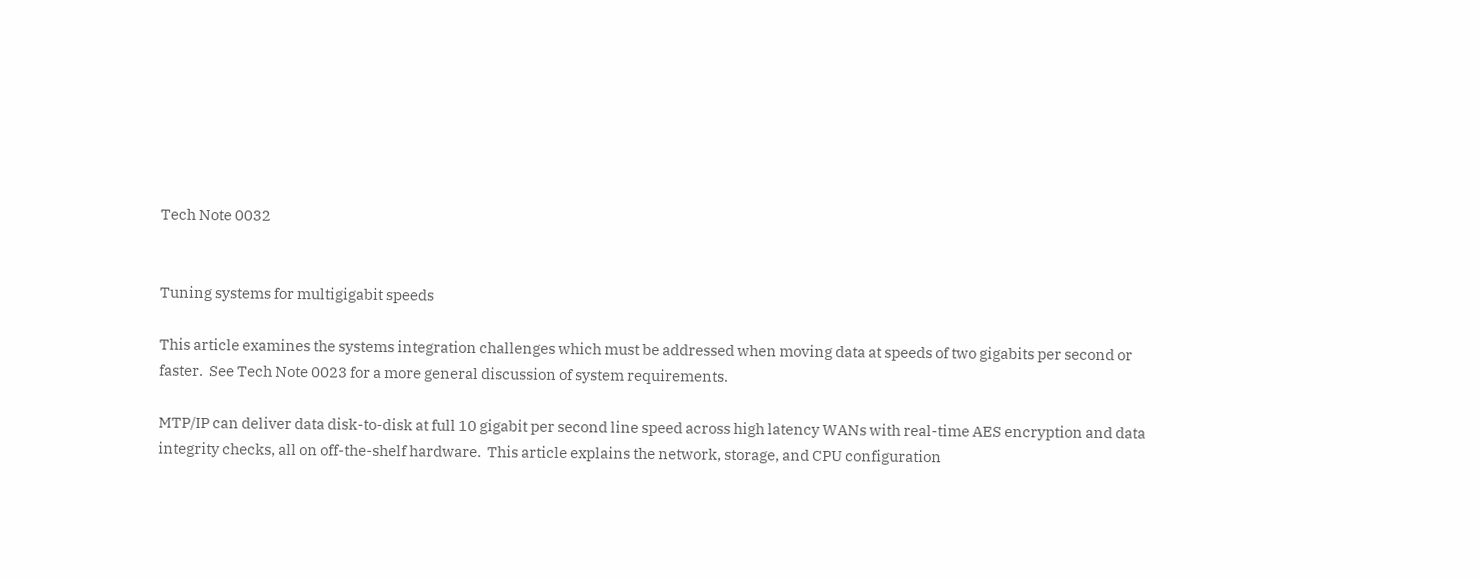Tech Note 0032


Tuning systems for multigigabit speeds

This article examines the systems integration challenges which must be addressed when moving data at speeds of two gigabits per second or faster.  See Tech Note 0023 for a more general discussion of system requirements.

MTP/IP can deliver data disk-to-disk at full 10 gigabit per second line speed across high latency WANs with real-time AES encryption and data integrity checks, all on off-the-shelf hardware.  This article explains the network, storage, and CPU configuration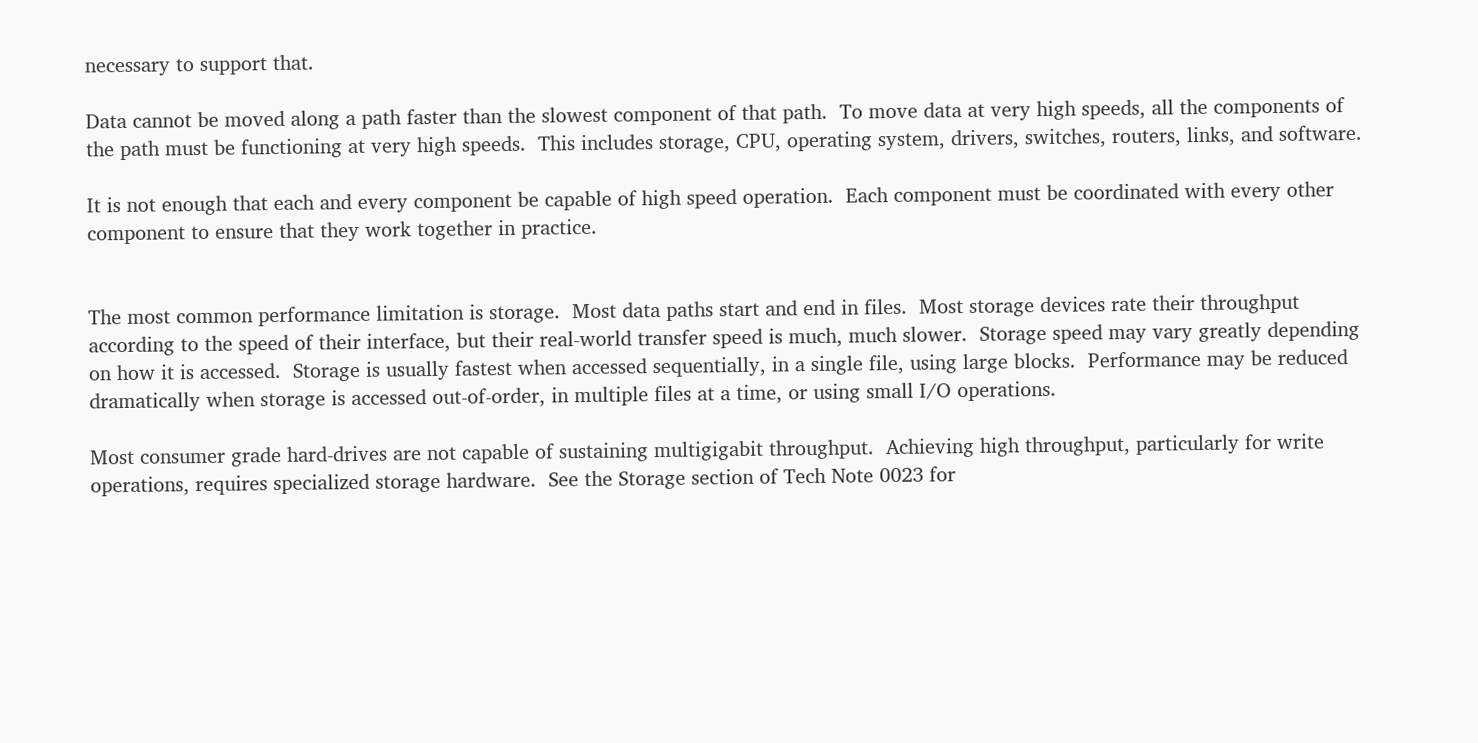necessary to support that.

Data cannot be moved along a path faster than the slowest component of that path.  To move data at very high speeds, all the components of the path must be functioning at very high speeds.  This includes storage, CPU, operating system, drivers, switches, routers, links, and software.

It is not enough that each and every component be capable of high speed operation.  Each component must be coordinated with every other component to ensure that they work together in practice.


The most common performance limitation is storage.  Most data paths start and end in files.  Most storage devices rate their throughput according to the speed of their interface, but their real-world transfer speed is much, much slower.  Storage speed may vary greatly depending on how it is accessed.  Storage is usually fastest when accessed sequentially, in a single file, using large blocks.  Performance may be reduced dramatically when storage is accessed out-of-order, in multiple files at a time, or using small I/O operations.

Most consumer grade hard-drives are not capable of sustaining multigigabit throughput.  Achieving high throughput, particularly for write operations, requires specialized storage hardware.  See the Storage section of Tech Note 0023 for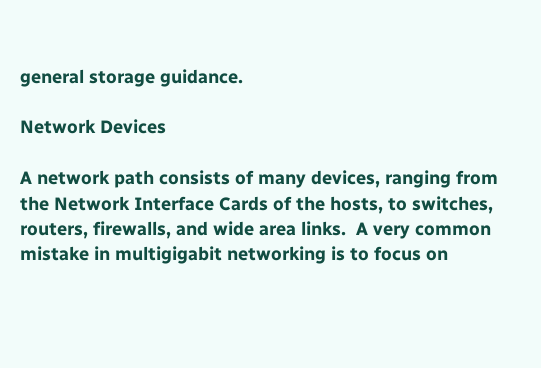general storage guidance.

Network Devices

A network path consists of many devices, ranging from the Network Interface Cards of the hosts, to switches, routers, firewalls, and wide area links.  A very common mistake in multigigabit networking is to focus on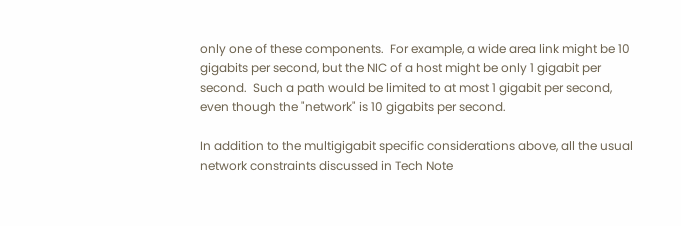only one of these components.  For example, a wide area link might be 10 gigabits per second, but the NIC of a host might be only 1 gigabit per second.  Such a path would be limited to at most 1 gigabit per second, even though the "network" is 10 gigabits per second.

In addition to the multigigabit specific considerations above, all the usual network constraints discussed in Tech Note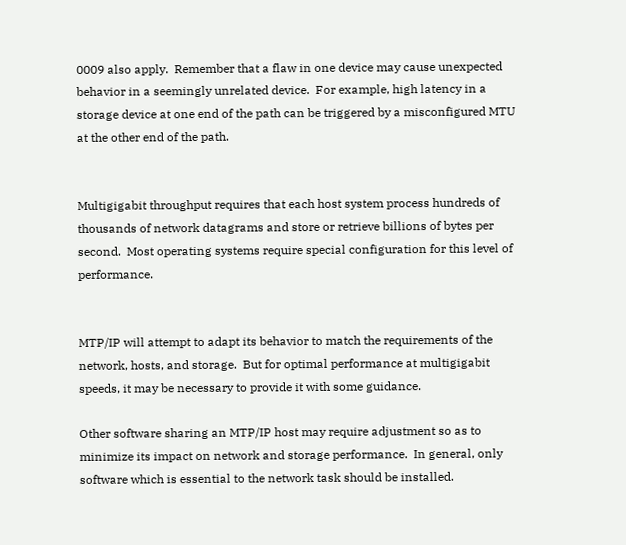0009 also apply.  Remember that a flaw in one device may cause unexpected behavior in a seemingly unrelated device.  For example, high latency in a storage device at one end of the path can be triggered by a misconfigured MTU at the other end of the path.


Multigigabit throughput requires that each host system process hundreds of thousands of network datagrams and store or retrieve billions of bytes per second.  Most operating systems require special configuration for this level of performance.


MTP/IP will attempt to adapt its behavior to match the requirements of the network, hosts, and storage.  But for optimal performance at multigigabit speeds, it may be necessary to provide it with some guidance.

Other software sharing an MTP/IP host may require adjustment so as to minimize its impact on network and storage performance.  In general, only software which is essential to the network task should be installed.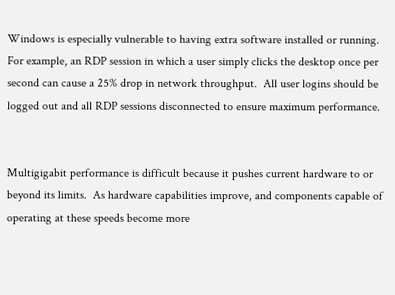Windows is especially vulnerable to having extra software installed or running.  For example, an RDP session in which a user simply clicks the desktop once per second can cause a 25% drop in network throughput.  All user logins should be logged out and all RDP sessions disconnected to ensure maximum performance.


Multigigabit performance is difficult because it pushes current hardware to or beyond its limits.  As hardware capabilities improve, and components capable of operating at these speeds become more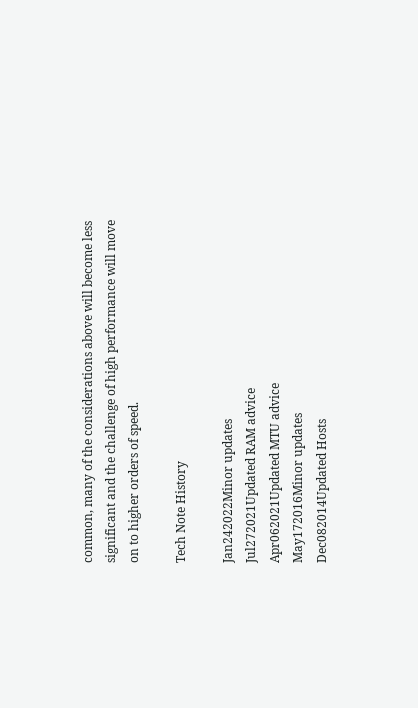common, many of the considerations above will become less significant and the challenge of high performance will move on to higher orders of speed.

Tech Note History

Jan242022Minor updates
Jul272021Updated RAM advice
Apr062021Updated MTU advice
May172016Minor updates
Dec082014Updated Hosts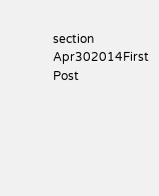section
Apr302014First Post